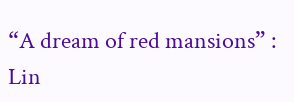“A dream of red mansions” : Lin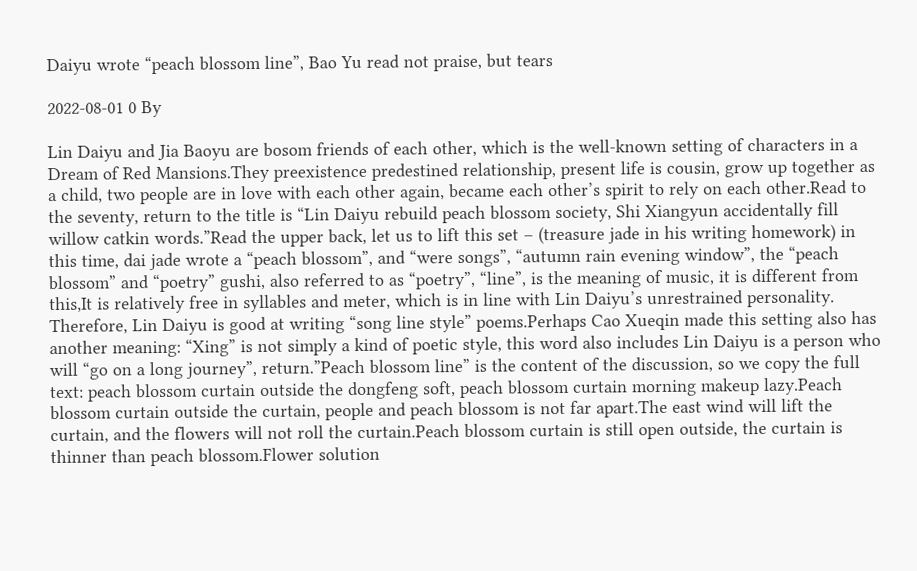Daiyu wrote “peach blossom line”, Bao Yu read not praise, but tears

2022-08-01 0 By

Lin Daiyu and Jia Baoyu are bosom friends of each other, which is the well-known setting of characters in a Dream of Red Mansions.They preexistence predestined relationship, present life is cousin, grow up together as a child, two people are in love with each other again, became each other’s spirit to rely on each other.Read to the seventy, return to the title is “Lin Daiyu rebuild peach blossom society, Shi Xiangyun accidentally fill willow catkin words.”Read the upper back, let us to lift this set – (treasure jade in his writing homework) in this time, dai jade wrote a “peach blossom”, and “were songs”, “autumn rain evening window”, the “peach blossom” and “poetry” gushi, also referred to as “poetry”, “line”, is the meaning of music, it is different from this,It is relatively free in syllables and meter, which is in line with Lin Daiyu’s unrestrained personality. Therefore, Lin Daiyu is good at writing “song line style” poems.Perhaps Cao Xueqin made this setting also has another meaning: “Xing” is not simply a kind of poetic style, this word also includes Lin Daiyu is a person who will “go on a long journey”, return.”Peach blossom line” is the content of the discussion, so we copy the full text: peach blossom curtain outside the dongfeng soft, peach blossom curtain morning makeup lazy.Peach blossom curtain outside the curtain, people and peach blossom is not far apart.The east wind will lift the curtain, and the flowers will not roll the curtain.Peach blossom curtain is still open outside, the curtain is thinner than peach blossom.Flower solution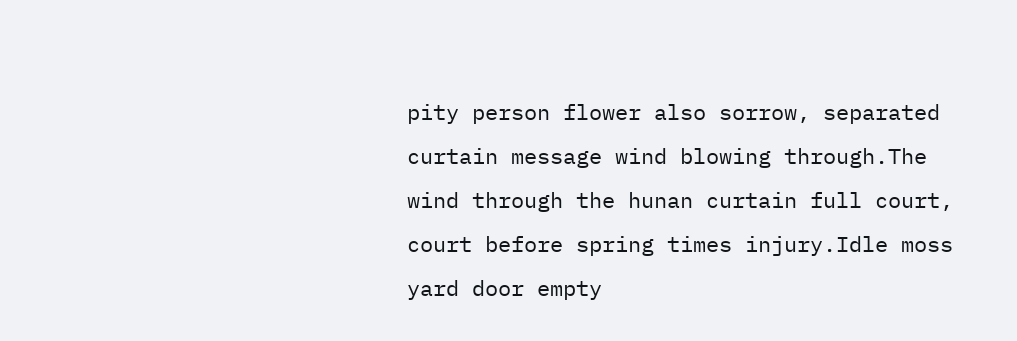pity person flower also sorrow, separated curtain message wind blowing through.The wind through the hunan curtain full court, court before spring times injury.Idle moss yard door empty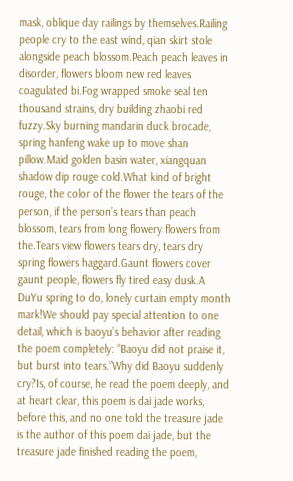mask, oblique day railings by themselves.Railing people cry to the east wind, qian skirt stole alongside peach blossom.Peach peach leaves in disorder, flowers bloom new red leaves coagulated bi.Fog wrapped smoke seal ten thousand strains, dry building zhaobi red fuzzy.Sky burning mandarin duck brocade, spring hanfeng wake up to move shan pillow.Maid golden basin water, xiangquan shadow dip rouge cold.What kind of bright rouge, the color of the flower the tears of the person, if the person’s tears than peach blossom, tears from long flowery flowers from the.Tears view flowers tears dry, tears dry spring flowers haggard.Gaunt flowers cover gaunt people, flowers fly tired easy dusk.A DuYu spring to do, lonely curtain empty month mark!We should pay special attention to one detail, which is baoyu’s behavior after reading the poem completely: “Baoyu did not praise it, but burst into tears.”Why did Baoyu suddenly cry?Is, of course, he read the poem deeply, and at heart clear, this poem is dai jade works, before this, and no one told the treasure jade is the author of this poem dai jade, but the treasure jade finished reading the poem,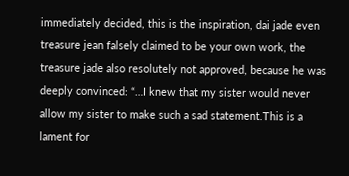immediately decided, this is the inspiration, dai jade even treasure jean falsely claimed to be your own work, the treasure jade also resolutely not approved, because he was deeply convinced: “…I knew that my sister would never allow my sister to make such a sad statement.This is a lament for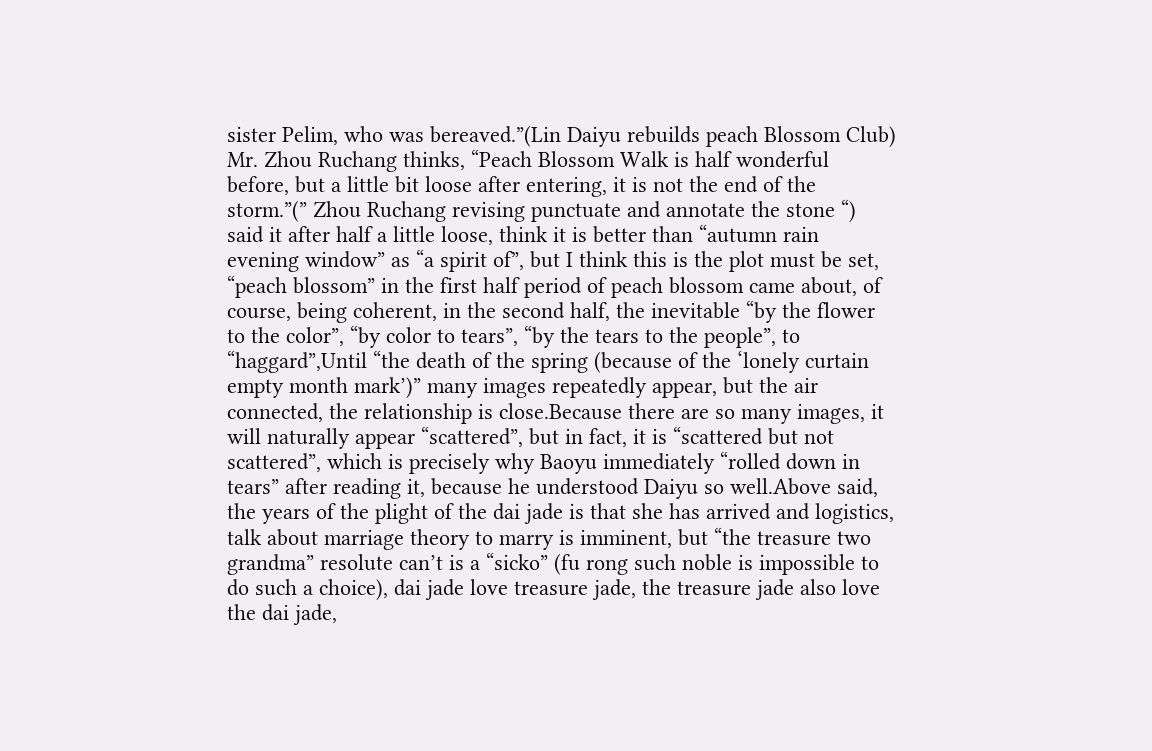sister Pelim, who was bereaved.”(Lin Daiyu rebuilds peach Blossom Club) Mr. Zhou Ruchang thinks, “Peach Blossom Walk is half wonderful before, but a little bit loose after entering, it is not the end of the storm.”(” Zhou Ruchang revising punctuate and annotate the stone “) said it after half a little loose, think it is better than “autumn rain evening window” as “a spirit of”, but I think this is the plot must be set, “peach blossom” in the first half period of peach blossom came about, of course, being coherent, in the second half, the inevitable “by the flower to the color”, “by color to tears”, “by the tears to the people”, to “haggard”,Until “the death of the spring (because of the ‘lonely curtain empty month mark’)” many images repeatedly appear, but the air connected, the relationship is close.Because there are so many images, it will naturally appear “scattered”, but in fact, it is “scattered but not scattered”, which is precisely why Baoyu immediately “rolled down in tears” after reading it, because he understood Daiyu so well.Above said, the years of the plight of the dai jade is that she has arrived and logistics, talk about marriage theory to marry is imminent, but “the treasure two grandma” resolute can’t is a “sicko” (fu rong such noble is impossible to do such a choice), dai jade love treasure jade, the treasure jade also love the dai jade,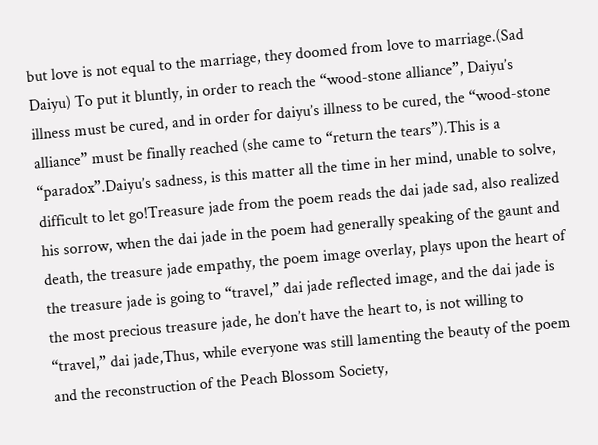but love is not equal to the marriage, they doomed from love to marriage.(Sad Daiyu) To put it bluntly, in order to reach the “wood-stone alliance”, Daiyu’s illness must be cured, and in order for daiyu’s illness to be cured, the “wood-stone alliance” must be finally reached (she came to “return the tears”).This is a “paradox”.Daiyu’s sadness, is this matter all the time in her mind, unable to solve, difficult to let go!Treasure jade from the poem reads the dai jade sad, also realized his sorrow, when the dai jade in the poem had generally speaking of the gaunt and death, the treasure jade empathy, the poem image overlay, plays upon the heart of the treasure jade is going to “travel,” dai jade reflected image, and the dai jade is the most precious treasure jade, he don’t have the heart to, is not willing to “travel,” dai jade,Thus, while everyone was still lamenting the beauty of the poem and the reconstruction of the Peach Blossom Society,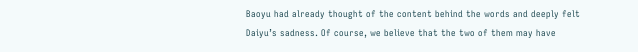Baoyu had already thought of the content behind the words and deeply felt Daiyu’s sadness. Of course, we believe that the two of them may have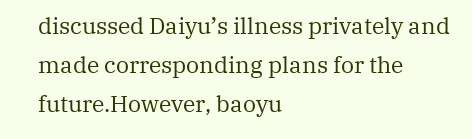discussed Daiyu’s illness privately and made corresponding plans for the future.However, baoyu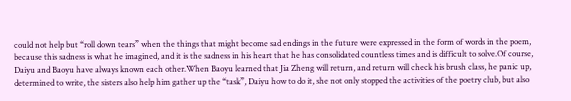could not help but “roll down tears” when the things that might become sad endings in the future were expressed in the form of words in the poem, because this sadness is what he imagined, and it is the sadness in his heart that he has consolidated countless times and is difficult to solve.Of course, Daiyu and Baoyu have always known each other.When Baoyu learned that Jia Zheng will return, and return will check his brush class, he panic up, determined to write, the sisters also help him gather up the “task”, Daiyu how to do it, she not only stopped the activities of the poetry club, but also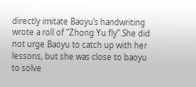directly imitate Baoyu’s handwriting wrote a roll of “Zhong Yu fly”.She did not urge Baoyu to catch up with her lessons, but she was close to baoyu to solve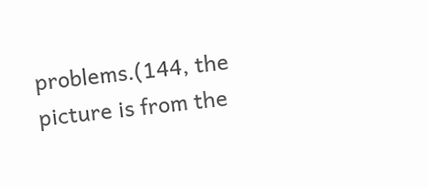problems.(144, the picture is from the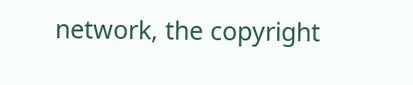network, the copyright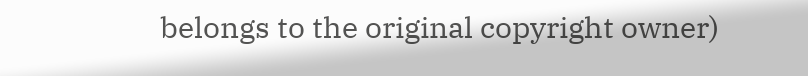belongs to the original copyright owner)